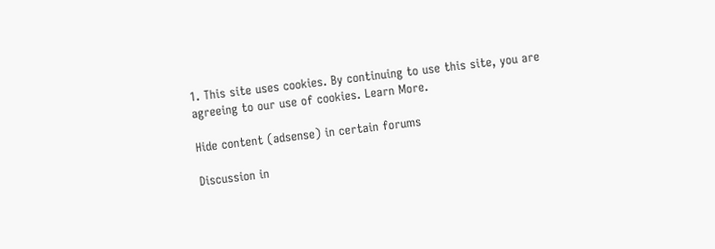1. This site uses cookies. By continuing to use this site, you are agreeing to our use of cookies. Learn More.

Hide content (adsense) in certain forums

Discussion in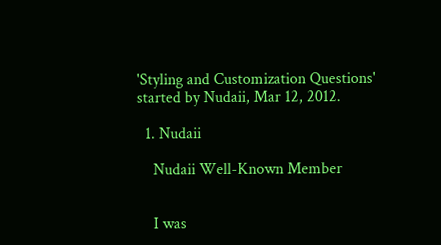'Styling and Customization Questions' started by Nudaii, Mar 12, 2012.

  1. Nudaii

    Nudaii Well-Known Member


    I was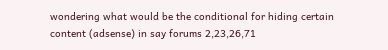wondering what would be the conditional for hiding certain content (adsense) in say forums 2,23,26,71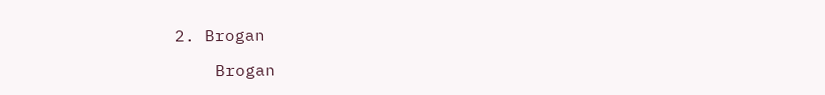2. Brogan

    Brogan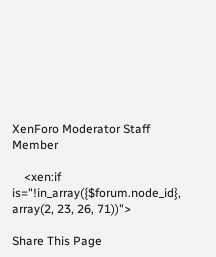XenForo Moderator Staff Member

    <xen:if is="!in_array({$forum.node_id}, array(2, 23, 26, 71))">

Share This Page